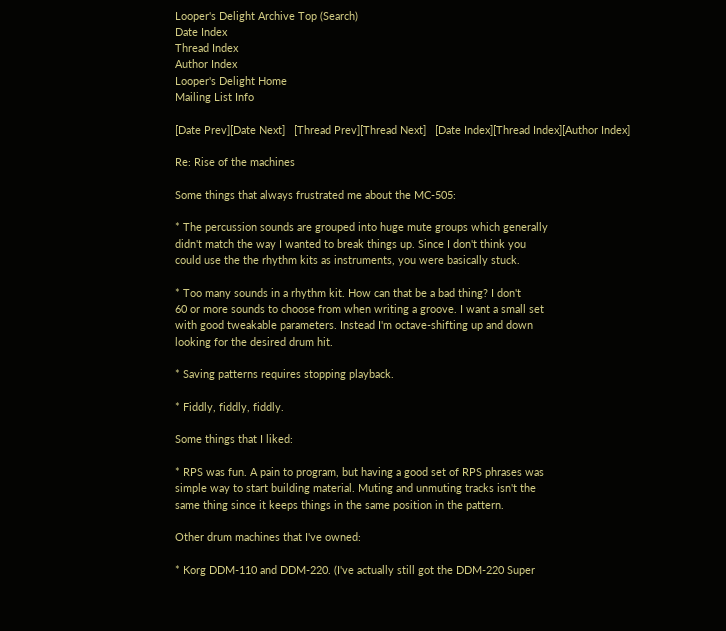Looper's Delight Archive Top (Search)
Date Index
Thread Index
Author Index
Looper's Delight Home
Mailing List Info

[Date Prev][Date Next]   [Thread Prev][Thread Next]   [Date Index][Thread Index][Author Index]

Re: Rise of the machines

Some things that always frustrated me about the MC-505:

* The percussion sounds are grouped into huge mute groups which generally
didn't match the way I wanted to break things up. Since I don't think you
could use the the rhythm kits as instruments, you were basically stuck.

* Too many sounds in a rhythm kit. How can that be a bad thing? I don't
60 or more sounds to choose from when writing a groove. I want a small set
with good tweakable parameters. Instead I'm octave-shifting up and down
looking for the desired drum hit.

* Saving patterns requires stopping playback.

* Fiddly, fiddly, fiddly.

Some things that I liked:

* RPS was fun. A pain to program, but having a good set of RPS phrases was
simple way to start building material. Muting and unmuting tracks isn't the
same thing since it keeps things in the same position in the pattern.

Other drum machines that I've owned:

* Korg DDM-110 and DDM-220. (I've actually still got the DDM-220 Super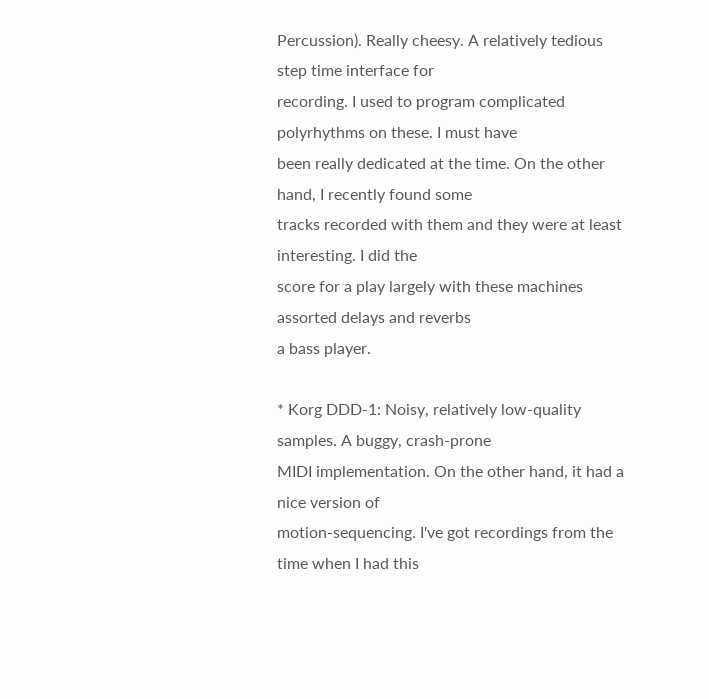Percussion). Really cheesy. A relatively tedious step time interface for
recording. I used to program complicated polyrhythms on these. I must have
been really dedicated at the time. On the other hand, I recently found some
tracks recorded with them and they were at least interesting. I did the
score for a play largely with these machines assorted delays and reverbs
a bass player.

* Korg DDD-1: Noisy, relatively low-quality samples. A buggy, crash-prone
MIDI implementation. On the other hand, it had a nice version of
motion-sequencing. I've got recordings from the time when I had this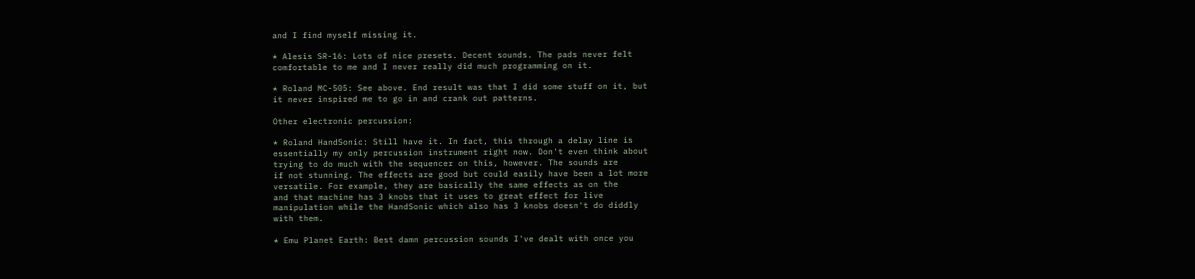and I find myself missing it.

* Alesis SR-16: Lots of nice presets. Decent sounds. The pads never felt
comfortable to me and I never really did much programming on it.

* Roland MC-505: See above. End result was that I did some stuff on it, but
it never inspired me to go in and crank out patterns.

Other electronic percussion:

* Roland HandSonic: Still have it. In fact, this through a delay line is
essentially my only percussion instrument right now. Don't even think about
trying to do much with the sequencer on this, however. The sounds are
if not stunning. The effects are good but could easily have been a lot more
versatile. For example, they are basically the same effects as on the
and that machine has 3 knobs that it uses to great effect for live
manipulation while the HandSonic which also has 3 knobs doesn't do diddly
with them.

* Emu Planet Earth: Best damn percussion sounds I've dealt with once you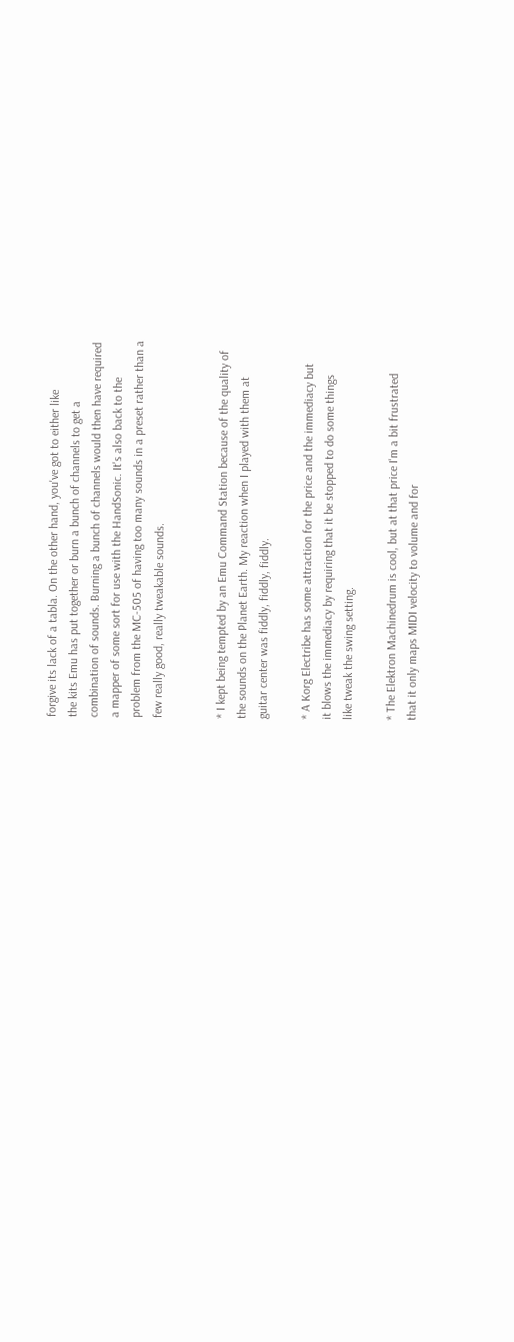forgive its lack of a tabla. On the other hand, you've got to either like
the kits Emu has put together or burn a bunch of channels to get a
combination of sounds. Burning a bunch of channels would then have required
a mapper of some sort for use with the HandSonic. It's also back to the
problem from the MC-505 of having too many sounds in a preset rather than a
few really good, really tweakable sounds.


* I kept being tempted by an Emu Command Station because of the quality of
the sounds on the Planet Earth. My reaction when I played with them at
guitar center was fiddly, fiddly, fiddly.

* A Korg Electribe has some attraction for the price and the immediacy but
it blows the immediacy by requiring that it be stopped to do some things
like tweak the swing setting.

* The Elektron Machinedrum is cool, but at that price I'm a bit frustrated
that it only maps MIDI velocity to volume and for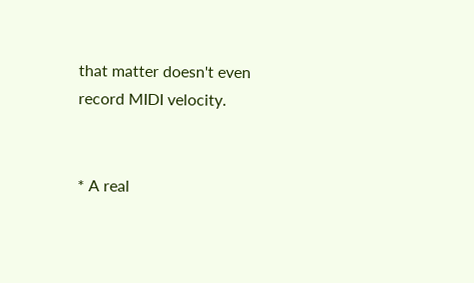that matter doesn't even
record MIDI velocity.


* A real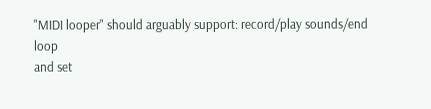"MIDI looper" should arguably support: record/play sounds/end loop
and set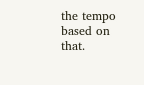the tempo based on that.